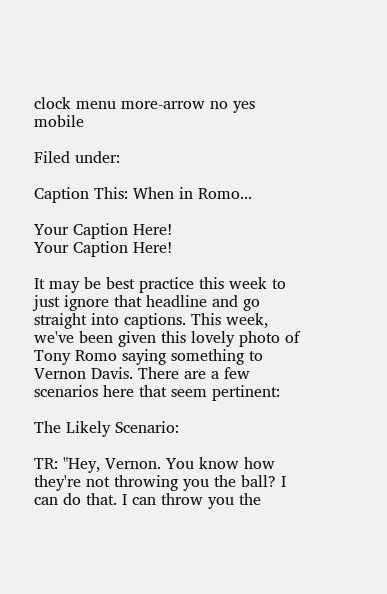clock menu more-arrow no yes mobile

Filed under:

Caption This: When in Romo...

Your Caption Here!
Your Caption Here!

It may be best practice this week to just ignore that headline and go straight into captions. This week, we've been given this lovely photo of Tony Romo saying something to Vernon Davis. There are a few scenarios here that seem pertinent:

The Likely Scenario:

TR: "Hey, Vernon. You know how they're not throwing you the ball? I can do that. I can throw you the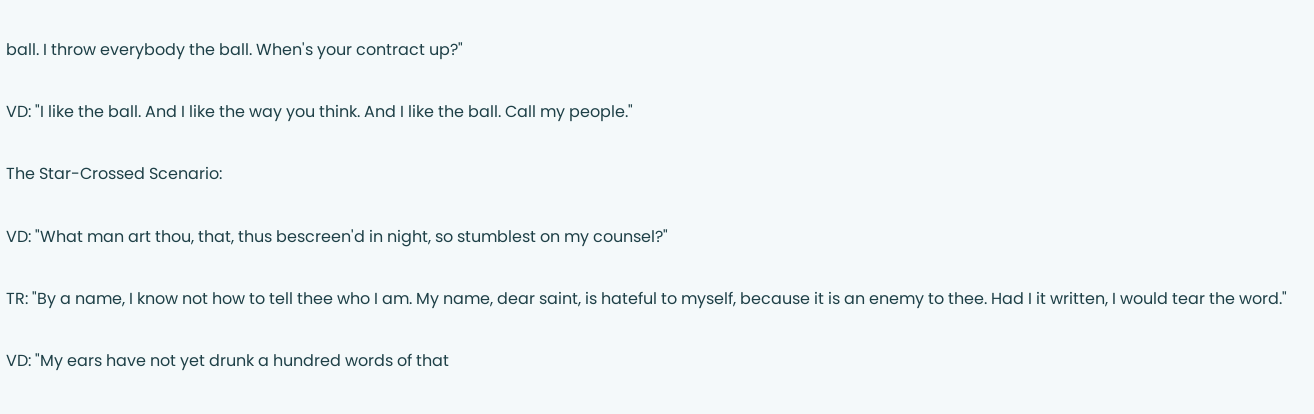ball. I throw everybody the ball. When's your contract up?"

VD: "I like the ball. And I like the way you think. And I like the ball. Call my people."

The Star-Crossed Scenario:

VD: "What man art thou, that, thus bescreen'd in night, so stumblest on my counsel?"

TR: "By a name, I know not how to tell thee who I am. My name, dear saint, is hateful to myself, because it is an enemy to thee. Had I it written, I would tear the word."

VD: "My ears have not yet drunk a hundred words of that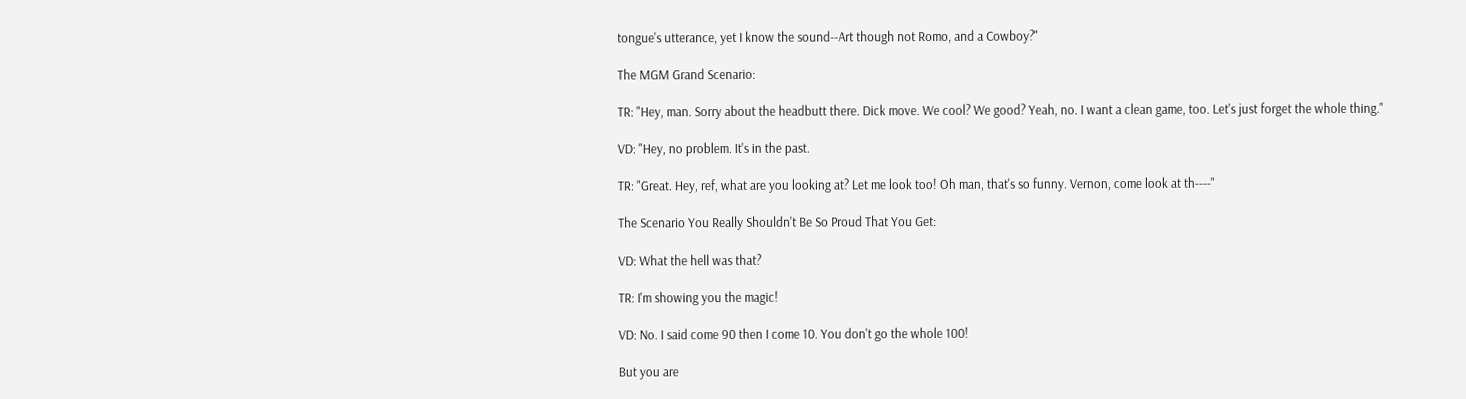tongue's utterance, yet I know the sound--Art though not Romo, and a Cowboy?"

The MGM Grand Scenario:

TR: "Hey, man. Sorry about the headbutt there. Dick move. We cool? We good? Yeah, no. I want a clean game, too. Let's just forget the whole thing."

VD: "Hey, no problem. It's in the past.

TR: "Great. Hey, ref, what are you looking at? Let me look too! Oh man, that's so funny. Vernon, come look at th----"

The Scenario You Really Shouldn't Be So Proud That You Get:

VD: What the hell was that?

TR: I'm showing you the magic!

VD: No. I said come 90 then I come 10. You don't go the whole 100!

But you are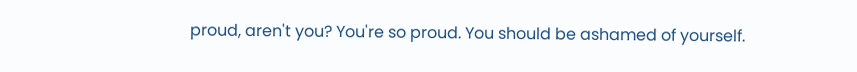proud, aren't you? You're so proud. You should be ashamed of yourself.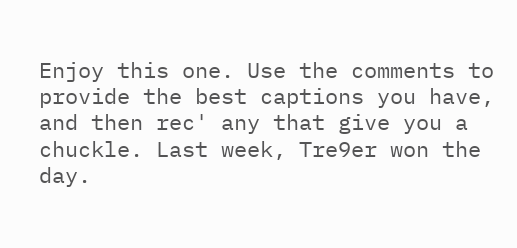Enjoy this one. Use the comments to provide the best captions you have, and then rec' any that give you a chuckle. Last week, Tre9er won the day.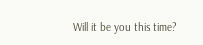Will it be you this time?